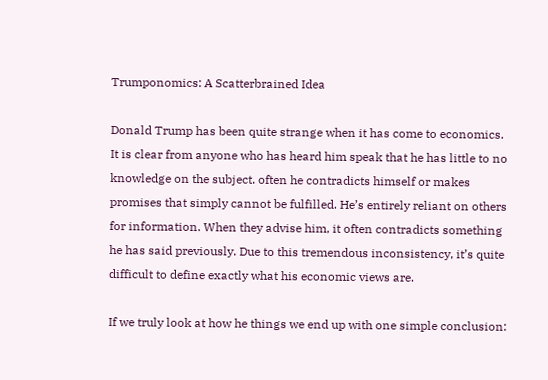Trumponomics: A Scatterbrained Idea

Donald Trump has been quite strange when it has come to economics. It is clear from anyone who has heard him speak that he has little to no knowledge on the subject. often he contradicts himself or makes promises that simply cannot be fulfilled. He’s entirely reliant on others for information. When they advise him, it often contradicts something he has said previously. Due to this tremendous inconsistency, it’s quite difficult to define exactly what his economic views are.

If we truly look at how he things we end up with one simple conclusion: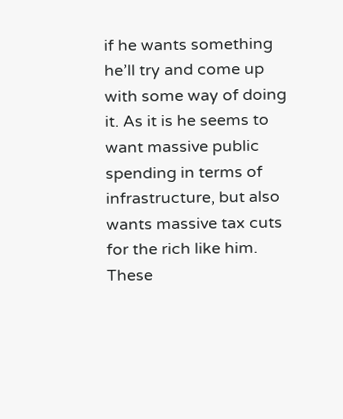if he wants something he’ll try and come up with some way of doing it. As it is he seems to want massive public spending in terms of infrastructure, but also wants massive tax cuts for the rich like him. These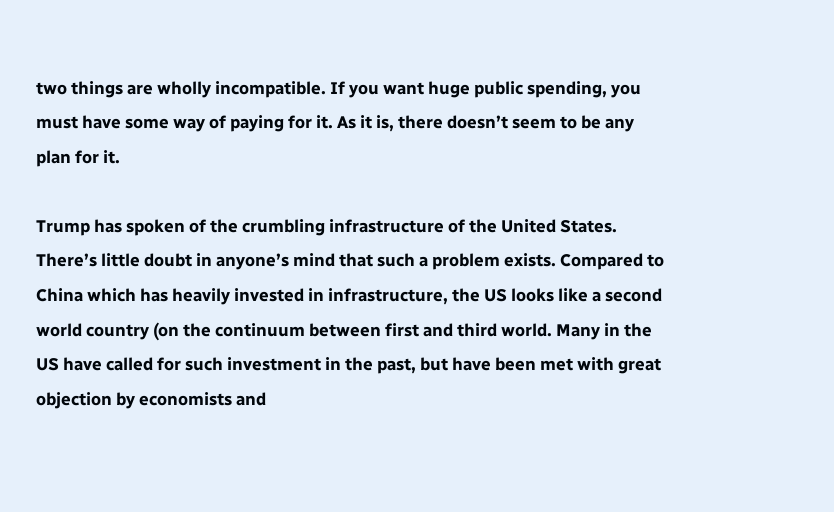two things are wholly incompatible. If you want huge public spending, you must have some way of paying for it. As it is, there doesn’t seem to be any plan for it.

Trump has spoken of the crumbling infrastructure of the United States. There’s little doubt in anyone’s mind that such a problem exists. Compared to China which has heavily invested in infrastructure, the US looks like a second world country (on the continuum between first and third world. Many in the US have called for such investment in the past, but have been met with great objection by economists and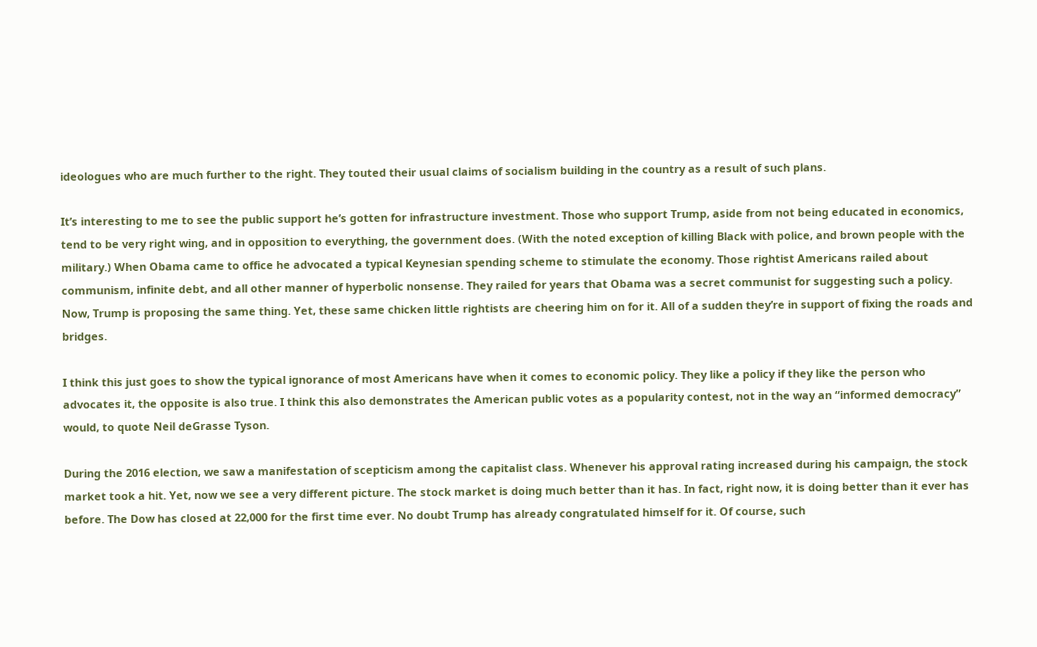ideologues who are much further to the right. They touted their usual claims of socialism building in the country as a result of such plans.

It’s interesting to me to see the public support he’s gotten for infrastructure investment. Those who support Trump, aside from not being educated in economics, tend to be very right wing, and in opposition to everything, the government does. (With the noted exception of killing Black with police, and brown people with the military.) When Obama came to office he advocated a typical Keynesian spending scheme to stimulate the economy. Those rightist Americans railed about communism, infinite debt, and all other manner of hyperbolic nonsense. They railed for years that Obama was a secret communist for suggesting such a policy. Now, Trump is proposing the same thing. Yet, these same chicken little rightists are cheering him on for it. All of a sudden they’re in support of fixing the roads and bridges.

I think this just goes to show the typical ignorance of most Americans have when it comes to economic policy. They like a policy if they like the person who advocates it, the opposite is also true. I think this also demonstrates the American public votes as a popularity contest, not in the way an “informed democracy” would, to quote Neil deGrasse Tyson.

During the 2016 election, we saw a manifestation of scepticism among the capitalist class. Whenever his approval rating increased during his campaign, the stock market took a hit. Yet, now we see a very different picture. The stock market is doing much better than it has. In fact, right now, it is doing better than it ever has before. The Dow has closed at 22,000 for the first time ever. No doubt Trump has already congratulated himself for it. Of course, such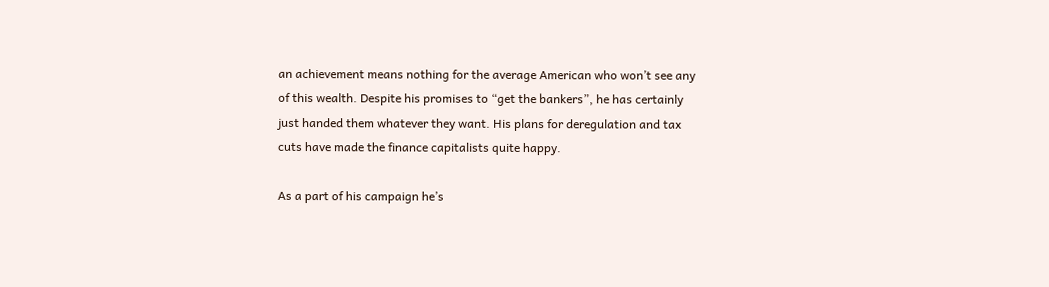an achievement means nothing for the average American who won’t see any of this wealth. Despite his promises to “get the bankers”, he has certainly just handed them whatever they want. His plans for deregulation and tax cuts have made the finance capitalists quite happy.

As a part of his campaign he’s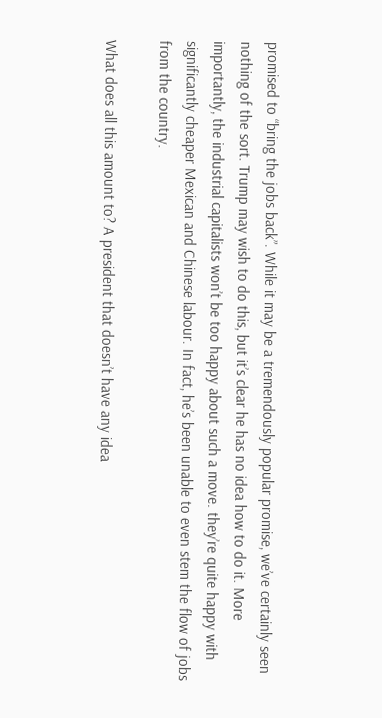promised to “bring the jobs back”. While it may be a tremendously popular promise, we’ve certainly seen nothing of the sort. Trump may wish to do this, but it’s clear he has no idea how to do it. More importantly, the industrial capitalists won’t be too happy about such a move. they’re quite happy with significantly cheaper Mexican and Chinese labour. In fact, he’s been unable to even stem the flow of jobs from the country.

What does all this amount to? A president that doesn’t have any idea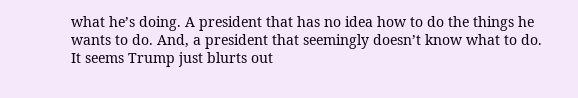what he’s doing. A president that has no idea how to do the things he wants to do. And, a president that seemingly doesn’t know what to do. It seems Trump just blurts out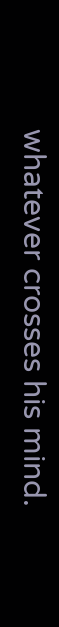whatever crosses his mind.